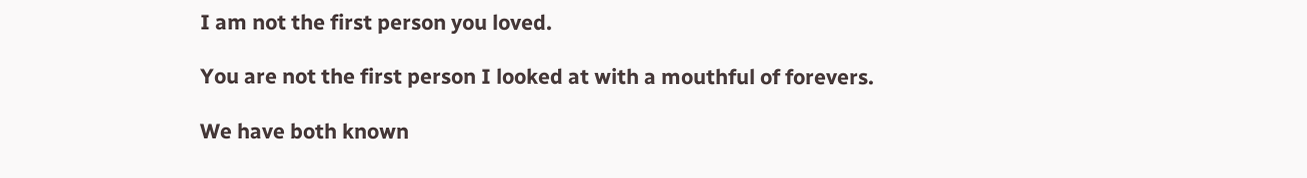I am not the first person you loved.

You are not the first person I looked at with a mouthful of forevers.

We have both known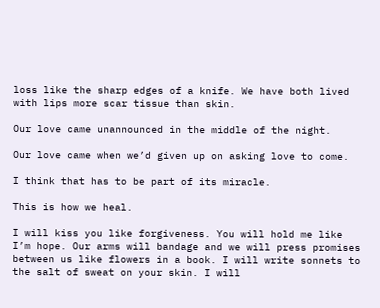loss like the sharp edges of a knife. We have both lived with lips more scar tissue than skin.

Our love came unannounced in the middle of the night.

Our love came when we’d given up on asking love to come.

I think that has to be part of its miracle.

This is how we heal.

I will kiss you like forgiveness. You will hold me like I’m hope. Our arms will bandage and we will press promises between us like flowers in a book. I will write sonnets to the salt of sweat on your skin. I will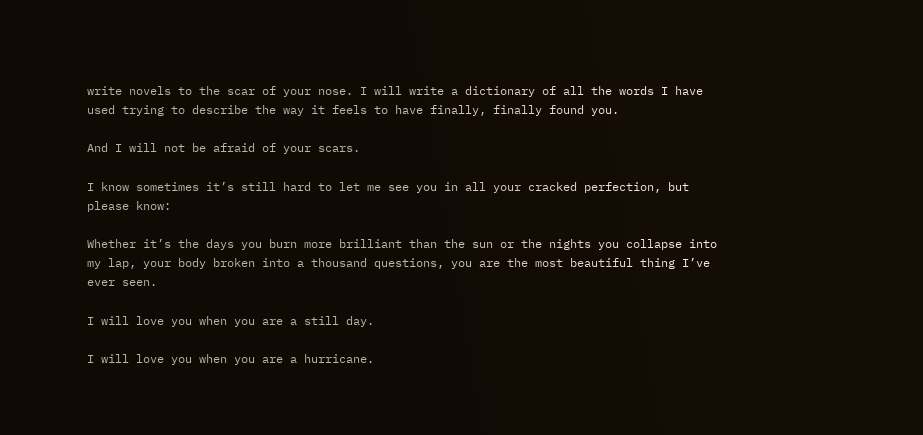write novels to the scar of your nose. I will write a dictionary of all the words I have used trying to describe the way it feels to have finally, finally found you.

And I will not be afraid of your scars.

I know sometimes it’s still hard to let me see you in all your cracked perfection, but please know:

Whether it’s the days you burn more brilliant than the sun or the nights you collapse into my lap, your body broken into a thousand questions, you are the most beautiful thing I’ve ever seen.

I will love you when you are a still day.

I will love you when you are a hurricane.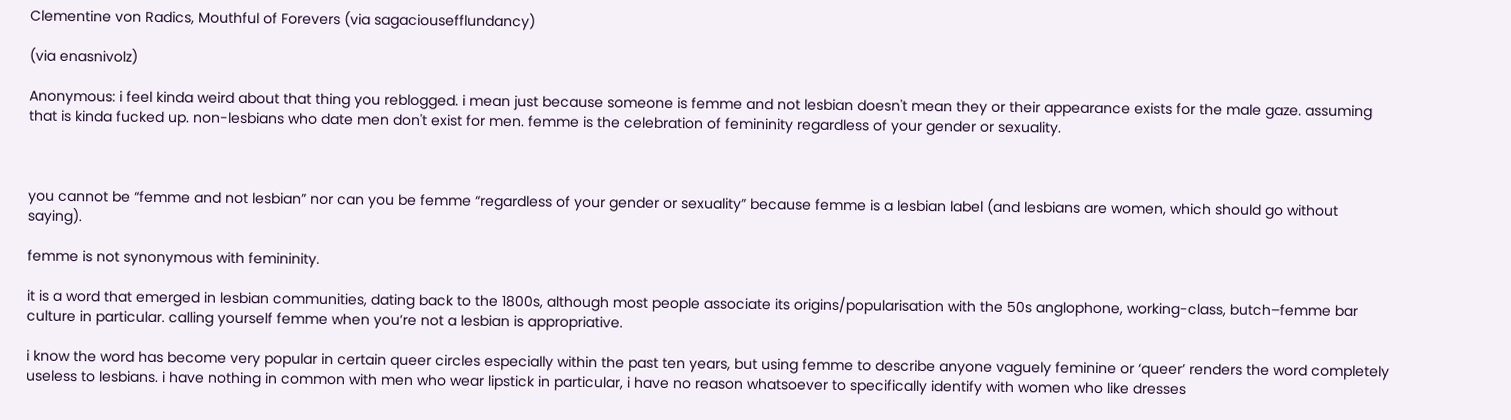Clementine von Radics, Mouthful of Forevers (via sagaciousefflundancy)

(via enasnivolz)

Anonymous: i feel kinda weird about that thing you reblogged. i mean just because someone is femme and not lesbian doesn't mean they or their appearance exists for the male gaze. assuming that is kinda fucked up. non-lesbians who date men don't exist for men. femme is the celebration of femininity regardless of your gender or sexuality.



you cannot be “femme and not lesbian” nor can you be femme “regardless of your gender or sexuality” because femme is a lesbian label (and lesbians are women, which should go without saying).

femme is not synonymous with femininity.

it is a word that emerged in lesbian communities, dating back to the 1800s, although most people associate its origins/popularisation with the 50s anglophone, working-class, butch–femme bar culture in particular. calling yourself femme when you’re not a lesbian is appropriative.

i know the word has become very popular in certain queer circles especially within the past ten years, but using femme to describe anyone vaguely feminine or ‘queer’ renders the word completely useless to lesbians. i have nothing in common with men who wear lipstick in particular, i have no reason whatsoever to specifically identify with women who like dresses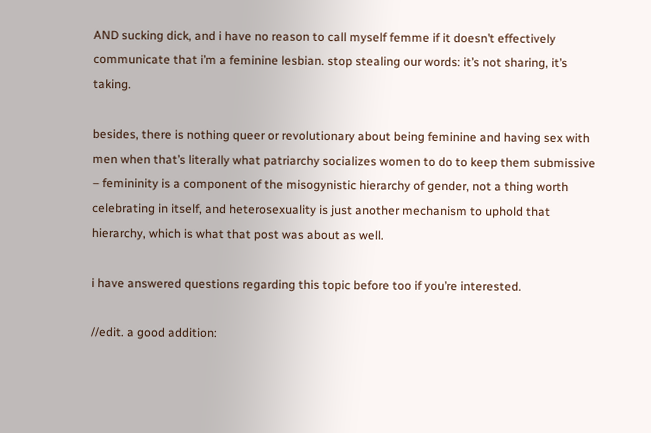AND sucking dick, and i have no reason to call myself femme if it doesn’t effectively communicate that i’m a feminine lesbian. stop stealing our words: it’s not sharing, it’s taking.

besides, there is nothing queer or revolutionary about being feminine and having sex with men when that’s literally what patriarchy socializes women to do to keep them submissive – femininity is a component of the misogynistic hierarchy of gender, not a thing worth celebrating in itself, and heterosexuality is just another mechanism to uphold that hierarchy, which is what that post was about as well.

i have answered questions regarding this topic before too if you’re interested.

//edit. a good addition: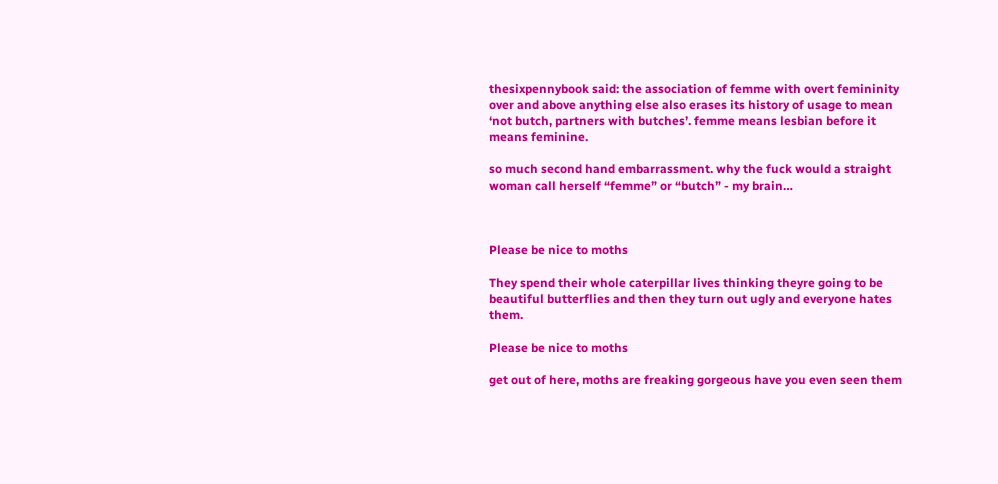thesixpennybook said: the association of femme with overt femininity over and above anything else also erases its history of usage to mean ‘not butch, partners with butches’. femme means lesbian before it means feminine.

so much second hand embarrassment. why the fuck would a straight woman call herself “femme” or “butch” - my brain…



Please be nice to moths

They spend their whole caterpillar lives thinking theyre going to be beautiful butterflies and then they turn out ugly and everyone hates them.

Please be nice to moths

get out of here, moths are freaking gorgeous have you even seen them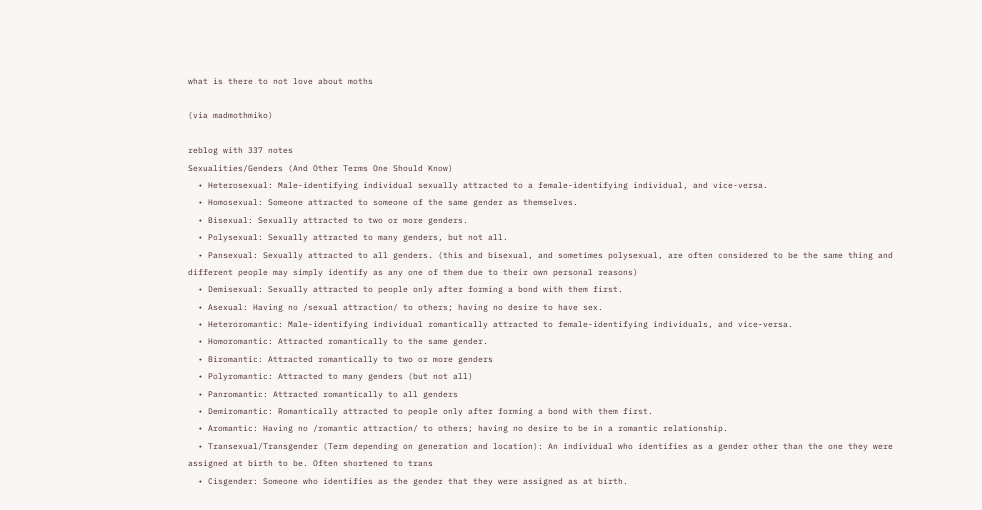what is there to not love about moths

(via madmothmiko)

reblog with 337 notes
Sexualities/Genders (And Other Terms One Should Know)
  • Heterosexual: Male-identifying individual sexually attracted to a female-identifying individual, and vice-versa.
  • Homosexual: Someone attracted to someone of the same gender as themselves.
  • Bisexual: Sexually attracted to two or more genders.
  • Polysexual: Sexually attracted to many genders, but not all.
  • Pansexual: Sexually attracted to all genders. (this and bisexual, and sometimes polysexual, are often considered to be the same thing and different people may simply identify as any one of them due to their own personal reasons)
  • Demisexual: Sexually attracted to people only after forming a bond with them first.
  • Asexual: Having no /sexual attraction/ to others; having no desire to have sex.
  • Heteroromantic: Male-identifying individual romantically attracted to female-identifying individuals, and vice-versa.
  • Homoromantic: Attracted romantically to the same gender.
  • Biromantic: Attracted romantically to two or more genders
  • Polyromantic: Attracted to many genders (but not all)
  • Panromantic: Attracted romantically to all genders
  • Demiromantic: Romantically attracted to people only after forming a bond with them first.
  • Aromantic: Having no /romantic attraction/ to others; having no desire to be in a romantic relationship.
  • Transexual/Transgender (Term depending on generation and location): An individual who identifies as a gender other than the one they were assigned at birth to be. Often shortened to trans
  • Cisgender: Someone who identifies as the gender that they were assigned as at birth.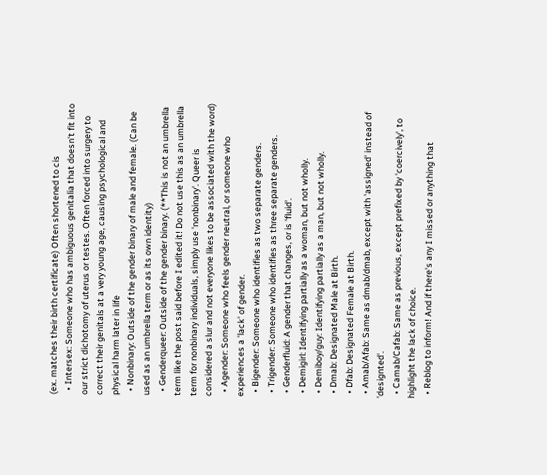(ex. matches their birth certificate) Often shortened to cis
  • Intersex: Someone who has ambiguous genitalia that doesn't fit into our strict dichotomy of uterus or testes. Often forced into surgery to correct their genitals at a very young age, causing psychological and physical harm later in life
  • Nonbinary: Outside of the gender binary of male and female. (Can be used as an umbrella term or as its own identity)
  • Genderqueer: Outside of the gender binary. (**This is not an umbrella term like the post said before I edited it! Do not use this as an umbrella term for nonbinary individuals, simply use 'nonbinary'. Queer is considered a slur and not everyone likes to be associated with the word)
  • Agender: Someone who feels gender neutral, or someone who experiences a 'lack' of gender.
  • Bigender: Someone who identifies as two separate genders.
  • Trigender: Someone who identifies as three separate genders.
  • Genderfluid: A gender that changes, or is 'fluid'.
  • Demigirl: Identifying partially as a woman, but not wholly.
  • Demiboy/guy: Identifying partially as a man, but not wholly.
  • Dmab: Designated Male at Birth.
  • Dfab: Designated Female at Birth.
  • Amab/Afab: Same as dmab/dmab, except with 'assigned' instead of 'designted'.
  • Camab/Cafab: Same as previous, except prefixed by 'coercively', to highlight the lack of choice.
  • Reblog to inform! And if there's any I missed or anything that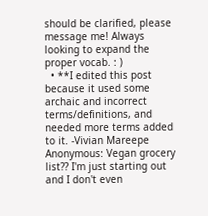should be clarified, please message me! Always looking to expand the proper vocab. : )
  • **I edited this post because it used some archaic and incorrect terms/definitions, and needed more terms added to it. -Vivian Mareepe
Anonymous: Vegan grocery list?? I'm just starting out and I don't even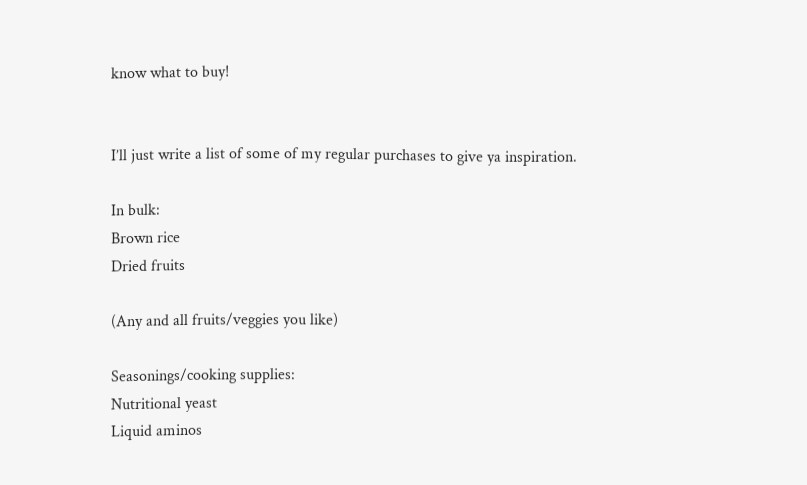know what to buy!


I’ll just write a list of some of my regular purchases to give ya inspiration.

In bulk:
Brown rice
Dried fruits

(Any and all fruits/veggies you like)

Seasonings/cooking supplies:
Nutritional yeast
Liquid aminos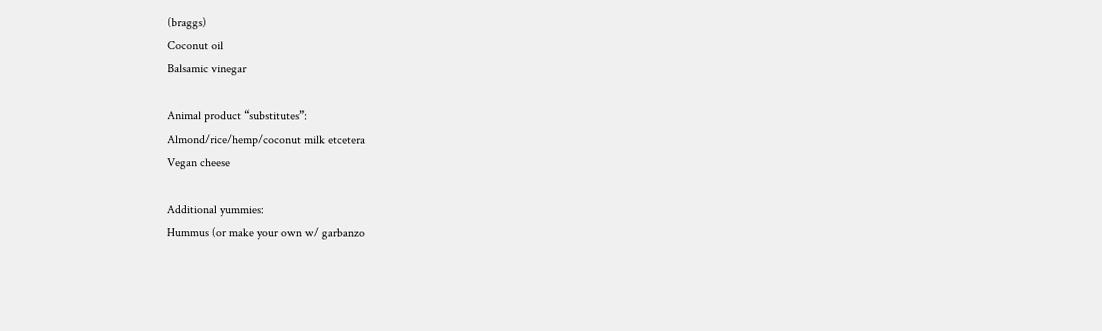(braggs)
Coconut oil
Balsamic vinegar

Animal product “substitutes”:
Almond/rice/hemp/coconut milk etcetera
Vegan cheese

Additional yummies:
Hummus (or make your own w/ garbanzo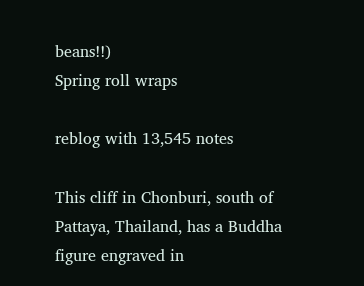beans!!)
Spring roll wraps

reblog with 13,545 notes

This cliff in Chonburi, south of Pattaya, Thailand, has a Buddha figure engraved in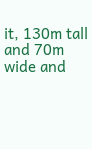it, 130m tall and 70m wide and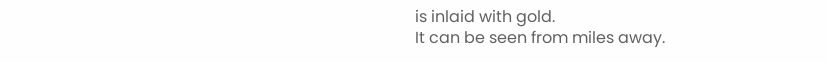is inlaid with gold.
It can be seen from miles away.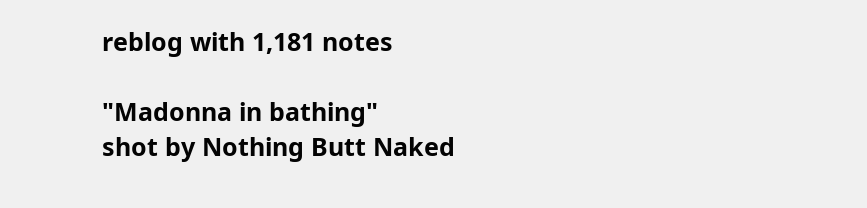reblog with 1,181 notes

"Madonna in bathing"
shot by Nothing Butt Naked